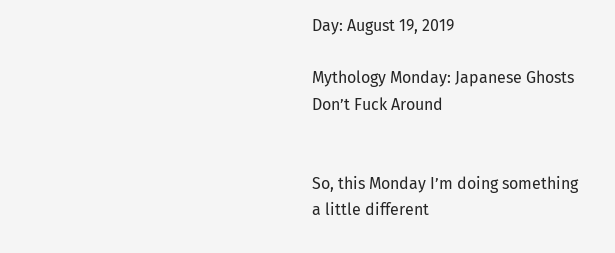Day: August 19, 2019

Mythology Monday: Japanese Ghosts Don’t Fuck Around


So, this Monday I’m doing something a little different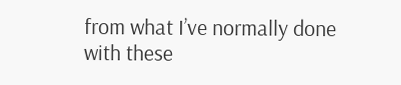from what I’ve normally done with these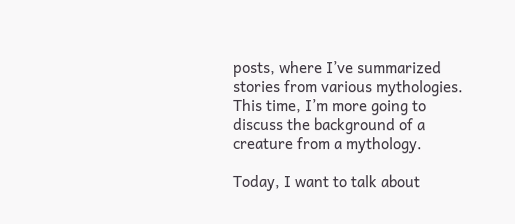posts, where I’ve summarized stories from various mythologies. This time, I’m more going to discuss the background of a creature from a mythology.

Today, I want to talk about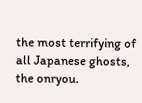the most terrifying of all Japanese ghosts, the onryou.